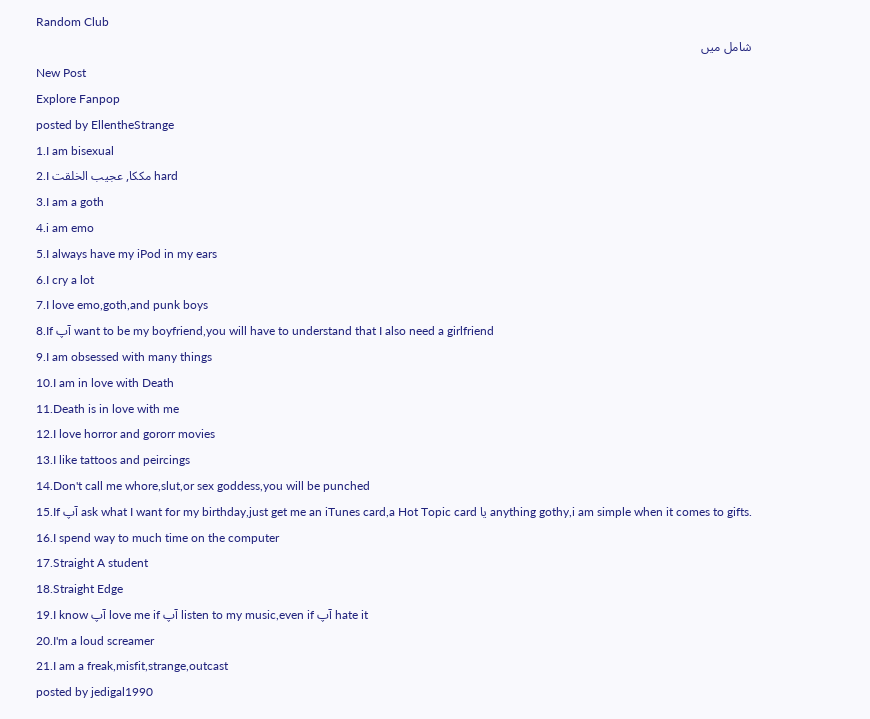Random Club
شامل میں
New Post
Explore Fanpop
posted by EllentheStrange
1.I am bisexual
2.I مککا, عجیب الخلقت hard
3.I am a goth
4.i am emo
5.I always have my iPod in my ears
6.I cry a lot
7.I love emo,goth,and punk boys
8.If آپ want to be my boyfriend,you will have to understand that I also need a girlfriend
9.I am obsessed with many things
10.I am in love with Death
11.Death is in love with me
12.I love horror and gororr movies
13.I like tattoos and peircings
14.Don't call me whore,slut,or sex goddess,you will be punched
15.If آپ ask what I want for my birthday,just get me an iTunes card,a Hot Topic card یا anything gothy,i am simple when it comes to gifts.
16.I spend way to much time on the computer
17.Straight A student
18.Straight Edge
19.I know آپ love me if آپ listen to my music,even if آپ hate it
20.I'm a loud screamer
21.I am a freak,misfit,strange,outcast
posted by jedigal1990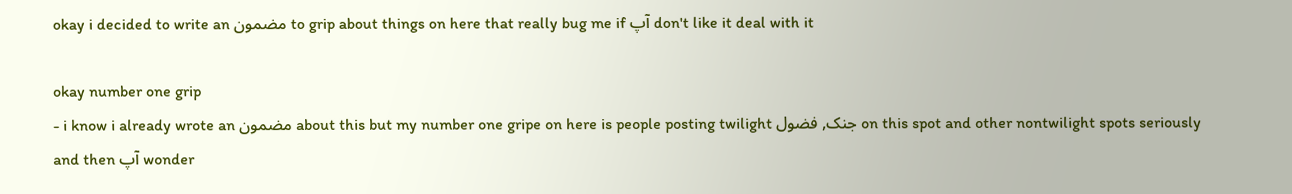okay i decided to write an مضمون to grip about things on here that really bug me if آپ don't like it deal with it

okay number one grip
- i know i already wrote an مضمون about this but my number one gripe on here is people posting twilight جنک, فضول on this spot and other nontwilight spots seriously and then آپ wonder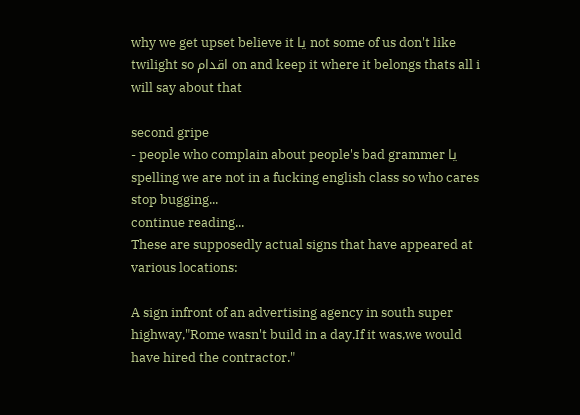why we get upset believe it یا not some of us don't like twilight so اقدام on and keep it where it belongs thats all i will say about that

second gripe
- people who complain about people's bad grammer یا spelling we are not in a fucking english class so who cares stop bugging...
continue reading...
These are supposedly actual signs that have appeared at various locations:

A sign infront of an advertising agency in south super highway,"Rome wasn't build in a day.If it was,we would have hired the contractor."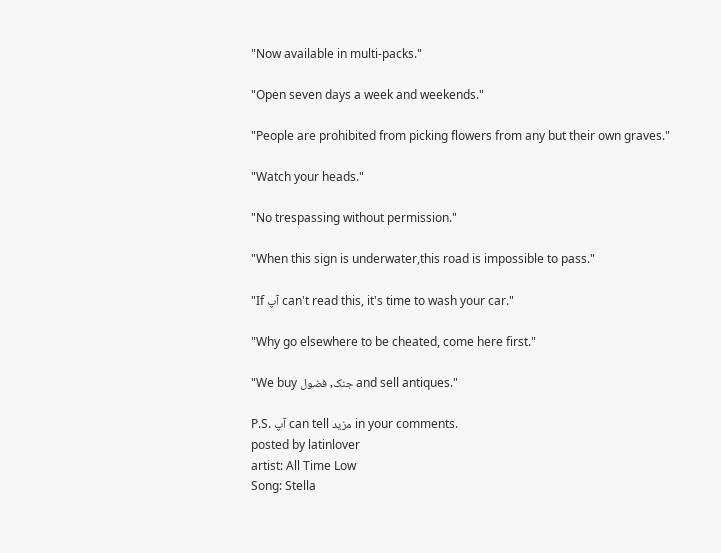"Now available in multi-packs."

"Open seven days a week and weekends."

"People are prohibited from picking flowers from any but their own graves."

"Watch your heads."

"No trespassing without permission."

"When this sign is underwater,this road is impossible to pass."

"If آپ can't read this, it's time to wash your car."

"Why go elsewhere to be cheated, come here first."

"We buy جنک, فضول and sell antiques."

P.S. آپ can tell مزید in your comments.
posted by latinlover
artist: All Time Low
Song: Stella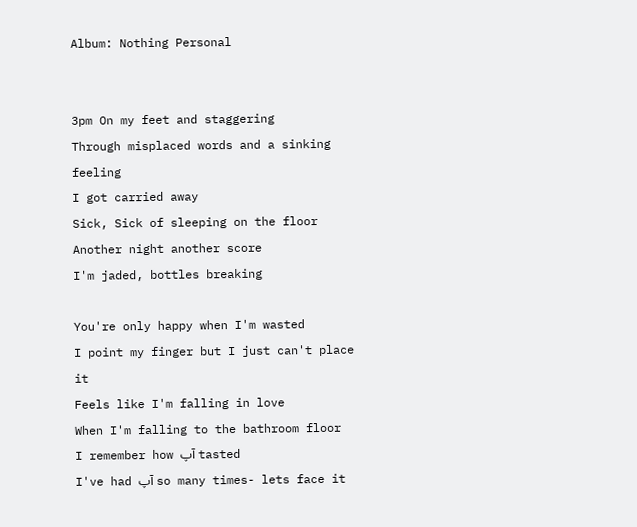Album: Nothing Personal


3pm On my feet and staggering
Through misplaced words and a sinking feeling
I got carried away
Sick, Sick of sleeping on the floor
Another night another score
I'm jaded, bottles breaking

You're only happy when I'm wasted
I point my finger but I just can't place it
Feels like I'm falling in love
When I'm falling to the bathroom floor
I remember how آپ tasted
I've had آپ so many times- lets face it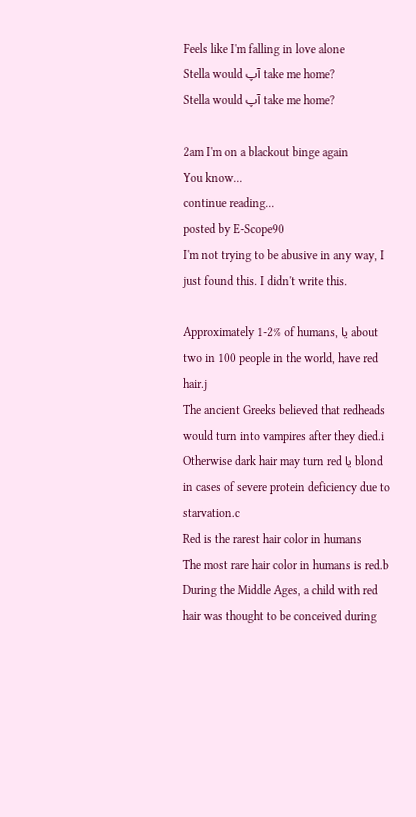Feels like I'm falling in love alone
Stella would آپ take me home?
Stella would آپ take me home?

2am I'm on a blackout binge again
You know...
continue reading...
posted by E-Scope90
I'm not trying to be abusive in any way, I just found this. I didn't write this.

Approximately 1-2% of humans, یا about two in 100 people in the world, have red hair.j
The ancient Greeks believed that redheads would turn into vampires after they died.i
Otherwise dark hair may turn red یا blond in cases of severe protein deficiency due to starvation.c
Red is the rarest hair color in humans
The most rare hair color in humans is red.b
During the Middle Ages, a child with red hair was thought to be conceived during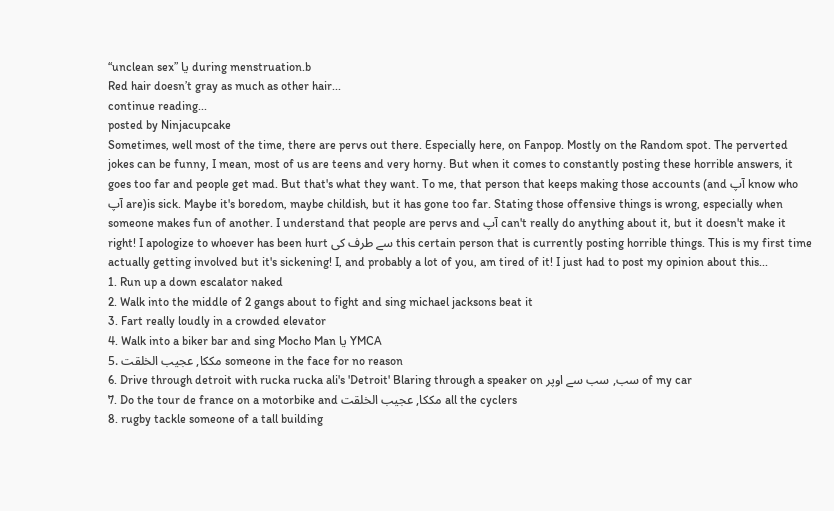“unclean sex” یا during menstruation.b
Red hair doesn’t gray as much as other hair...
continue reading...
posted by Ninjacupcake
Sometimes, well most of the time, there are pervs out there. Especially here, on Fanpop. Mostly on the Random spot. The perverted jokes can be funny, I mean, most of us are teens and very horny. But when it comes to constantly posting these horrible answers, it goes too far and people get mad. But that's what they want. To me, that person that keeps making those accounts (and آپ know who آپ are)is sick. Maybe it's boredom, maybe childish, but it has gone too far. Stating those offensive things is wrong, especially when someone makes fun of another. I understand that people are pervs and آپ can't really do anything about it, but it doesn't make it right! I apologize to whoever has been hurt سے طرف کی this certain person that is currently posting horrible things. This is my first time actually getting involved but it's sickening! I, and probably a lot of you, am tired of it! I just had to post my opinion about this...
1. Run up a down escalator naked
2. Walk into the middle of 2 gangs about to fight and sing michael jacksons beat it
3. Fart really loudly in a crowded elevator
4. Walk into a biker bar and sing Mocho Man یا YMCA
5. مککا, عجیب الخلقت someone in the face for no reason
6. Drive through detroit with rucka rucka ali's 'Detroit' Blaring through a speaker on سب, سب سے اوپر of my car
7. Do the tour de france on a motorbike and مککا, عجیب الخلقت all the cyclers
8. rugby tackle someone of a tall building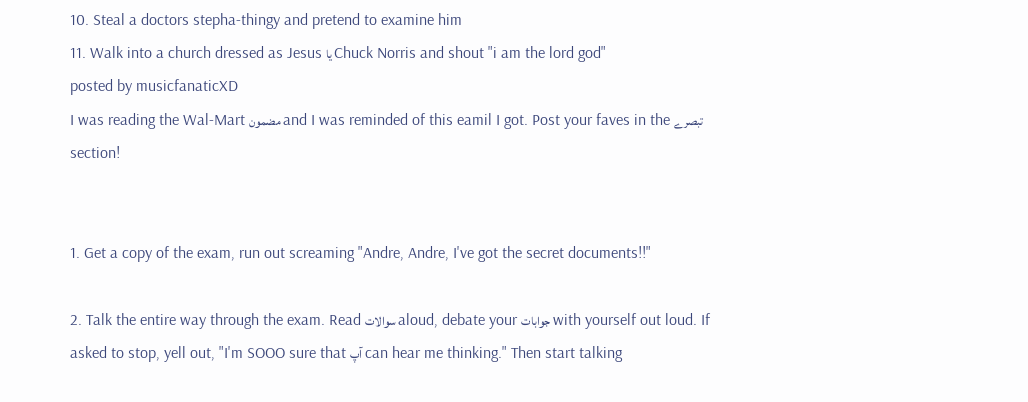10. Steal a doctors stepha-thingy and pretend to examine him
11. Walk into a church dressed as Jesus یا Chuck Norris and shout "i am the lord god"
posted by musicfanaticXD
I was reading the Wal-Mart مضمون and I was reminded of this eamil I got. Post your faves in the تبصرے section!


1. Get a copy of the exam, run out screaming "Andre, Andre, I've got the secret documents!!"

2. Talk the entire way through the exam. Read سوالات aloud, debate your جوابات with yourself out loud. If asked to stop, yell out, "I'm SOOO sure that آپ can hear me thinking." Then start talking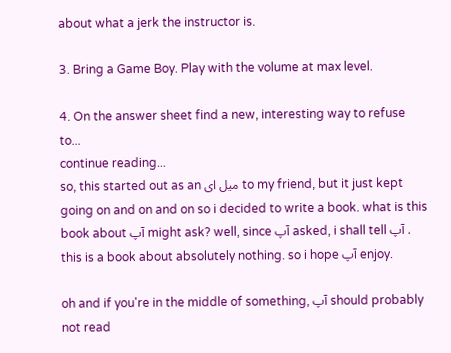about what a jerk the instructor is.

3. Bring a Game Boy. Play with the volume at max level.

4. On the answer sheet find a new, interesting way to refuse to...
continue reading...
so, this started out as an میل ای to my friend, but it just kept going on and on and on so i decided to write a book. what is this book about آپ might ask? well, since آپ asked, i shall tell آپ . this is a book about absolutely nothing. so i hope آپ enjoy.

oh and if you're in the middle of something, آپ should probably not read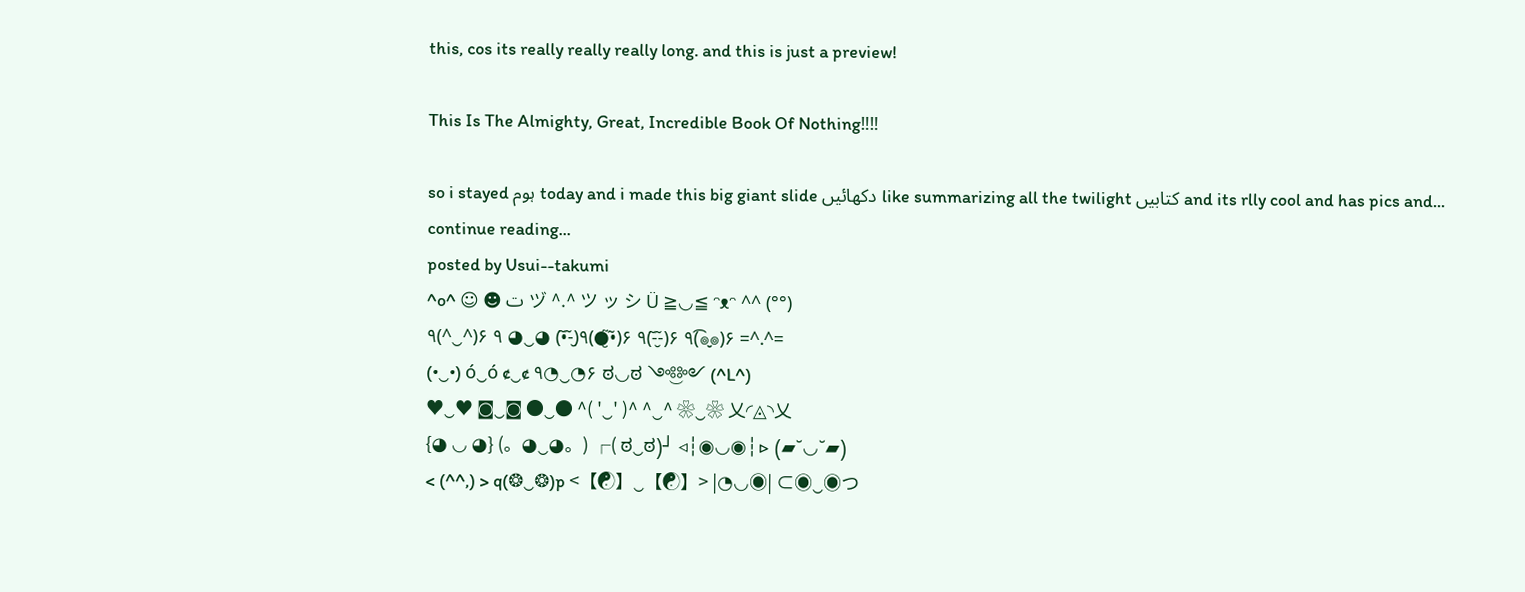this, cos its really really really long. and this is just a preview!

This Is The Almighty, Great, Incredible Book Of Nothing‼‼

so i stayed ہوم today and i made this big giant slide دکھائیں like summarizing all the twilight کتابیں and its rlly cool and has pics and...
continue reading...
posted by Usui--takumi
^o^ ☺ ☻ ت ヅ ^.^ ツ ッ シ Ü ≧◡≦ ᵔᴥᵔ ^^ (°°)
٩(^‿^)۶ ٩(-̮̃•̃) ◕‿◕ ٩(●̮̃•̃)۶ ٩(-̮̃-̃)۶ ٩(͡๏̮๏)۶ =^.^=
(•‿•) ó‿ó ¢‿¢ ٩◔‿◔۶ ಠ◡ಠ ༺‿༻ (^L^)
♥‿♥ ◙‿◙ ●‿● ^( '‿' )^ ^‿^ ❀‿❀ 乂◜◬◝乂
{◕ ◡ ◕} (。◕‿◕。) ┌( ಠ‿ಠ)┘ ◃┆◉◡◉┆▷ (▰˘◡˘▰)
< (^^,) > q(❂‿❂)p <【☯】‿【☯】> |◔◡◉| ⊂◉‿◉つ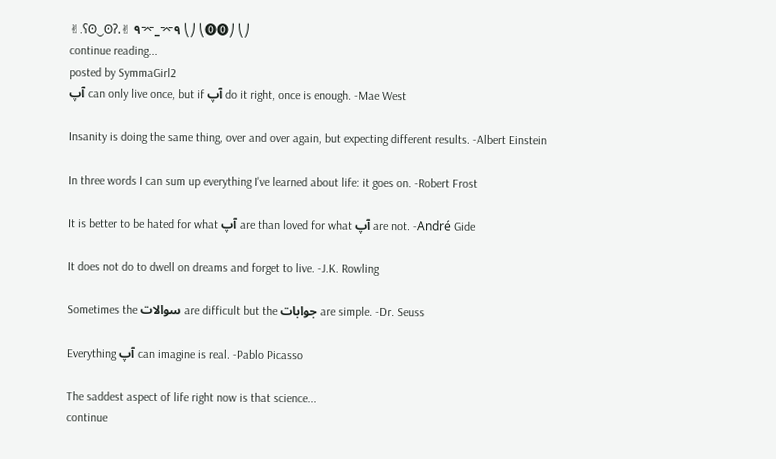✌.ʕʘ‿ʘʔ.✌ ۹⌤_⌤۹ ⎝⎠ ⎝⓿⓿⎠ ⎝⎠
continue reading...
posted by SymmaGirl2
آپ can only live once, but if آپ do it right, once is enough. -Mae West

Insanity is doing the same thing, over and over again, but expecting different results. -Albert Einstein

In three words I can sum up everything I've learned about life: it goes on. -Robert Frost

It is better to be hated for what آپ are than loved for what آپ are not. -André Gide

It does not do to dwell on dreams and forget to live. -J.K. Rowling

Sometimes the سوالات are difficult but the جوابات are simple. -Dr. Seuss

Everything آپ can imagine is real. -Pablo Picasso

The saddest aspect of life right now is that science...
continue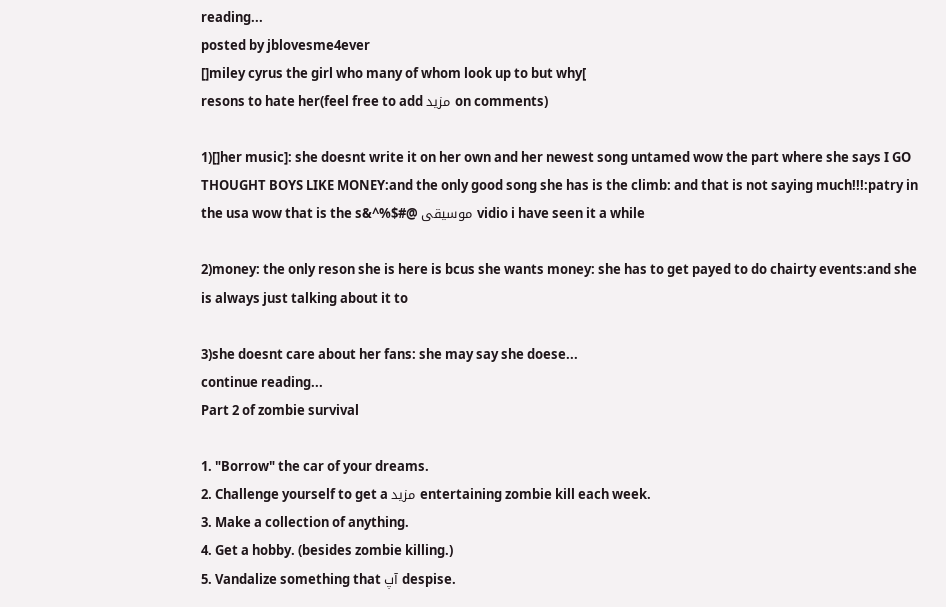reading...
posted by jblovesme4ever
[]miley cyrus the girl who many of whom look up to but why[
resons to hate her(feel free to add مزید on comments)

1)[]her music]: she doesnt write it on her own and her newest song untamed wow the part where she says I GO THOUGHT BOYS LIKE MONEY:and the only good song she has is the climb: and that is not saying much!!!:patry in the usa wow that is the s&^%$#@ موسیقی vidio i have seen it a while

2)money: the only reson she is here is bcus she wants money: she has to get payed to do chairty events:and she is always just talking about it to

3)she doesnt care about her fans: she may say she doese...
continue reading...
Part 2 of zombie survival

1. "Borrow" the car of your dreams.
2. Challenge yourself to get a مزید entertaining zombie kill each week.
3. Make a collection of anything.
4. Get a hobby. (besides zombie killing.)
5. Vandalize something that آپ despise.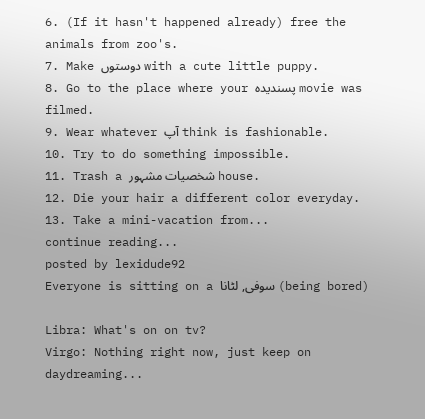6. (If it hasn't happened already) free the animals from zoo's.
7. Make دوستوں with a cute little puppy.
8. Go to the place where your پسندیدہ movie was filmed.
9. Wear whatever آپ think is fashionable.
10. Try to do something impossible.
11. Trash a شخصیات مشہور house.
12. Die your hair a different color everyday.
13. Take a mini-vacation from...
continue reading...
posted by lexidude92
Everyone is sitting on a سوفی, لٹانا (being bored)

Libra: What's on on tv?
Virgo: Nothing right now, just keep on daydreaming...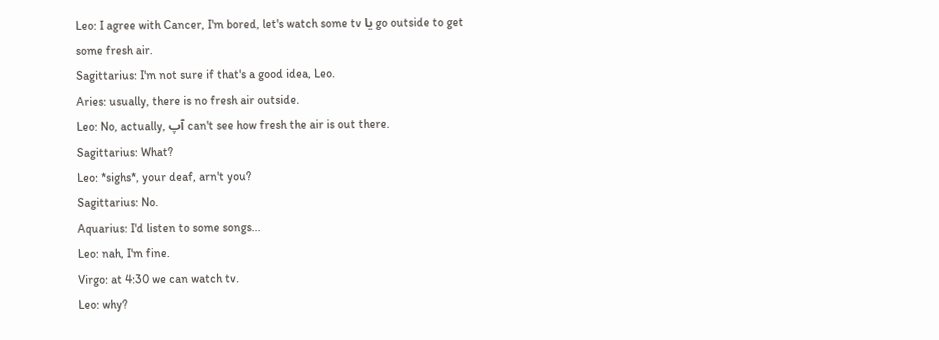Leo: I agree with Cancer, I'm bored, let's watch some tv یا go outside to get some fresh air.
Sagittarius: I'm not sure if that's a good idea, Leo.
Aries: usually, there is no fresh air outside.
Leo: No, actually, آپ can't see how fresh the air is out there.
Sagittarius: What?
Leo: *sighs*, your deaf, arn't you?
Sagittarius: No.
Aquarius: I'd listen to some songs...
Leo: nah, I'm fine.
Virgo: at 4:30 we can watch tv.
Leo: why?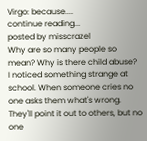Virgo: because....
continue reading...
posted by misscrazel
Why are so many people so mean? Why is there child abuse?
I noticed something strange at school. When someone cries no one asks them what's wrong. They'll point it out to others, but no one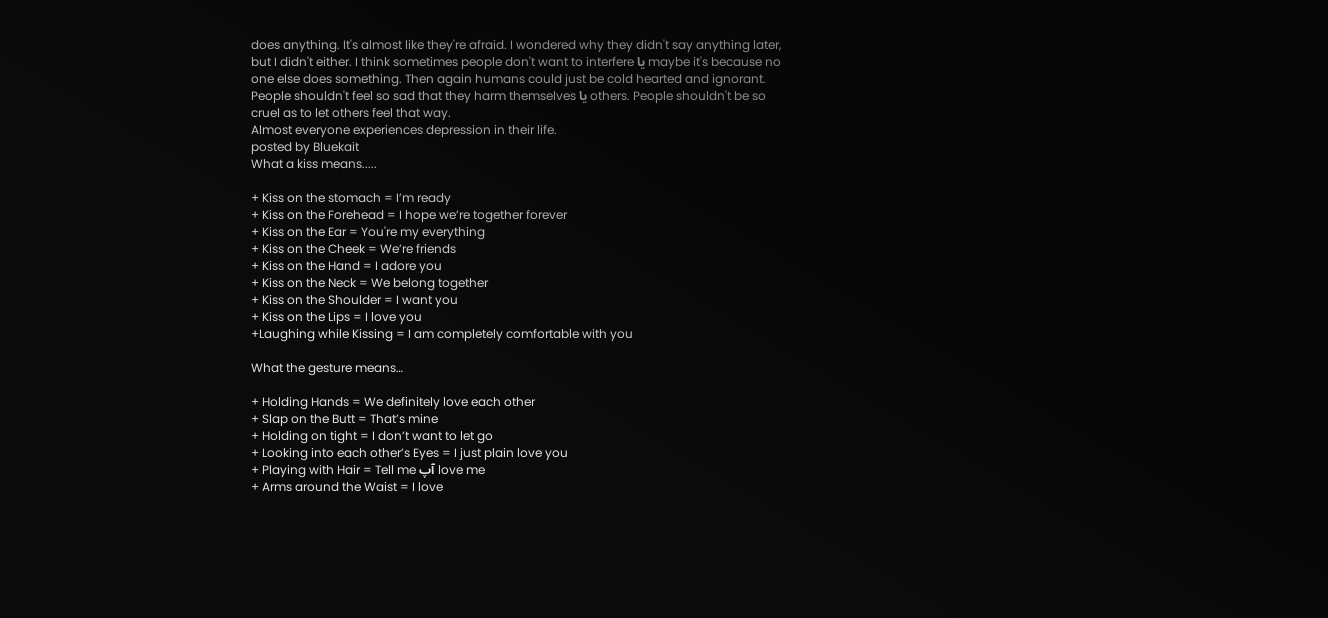does anything. It's almost like they're afraid. I wondered why they didn't say anything later, but I didn't either. I think sometimes people don't want to interfere یا maybe it's because no one else does something. Then again humans could just be cold hearted and ignorant.
People shouldn't feel so sad that they harm themselves یا others. People shouldn't be so cruel as to let others feel that way.
Almost everyone experiences depression in their life.
posted by Bluekait
What a kiss means.....

+ Kiss on the stomach = I’m ready
+ Kiss on the Forehead = I hope we’re together forever
+ Kiss on the Ear = You're my everything
+ Kiss on the Cheek = We’re friends
+ Kiss on the Hand = I adore you
+ Kiss on the Neck = We belong together
+ Kiss on the Shoulder = I want you
+ Kiss on the Lips = I love you
+Laughing while Kissing = I am completely comfortable with you

What the gesture means…

+ Holding Hands = We definitely love each other
+ Slap on the Butt = That’s mine
+ Holding on tight = I don’t want to let go
+ Looking into each other’s Eyes = I just plain love you
+ Playing with Hair = Tell me آپ love me
+ Arms around the Waist = I love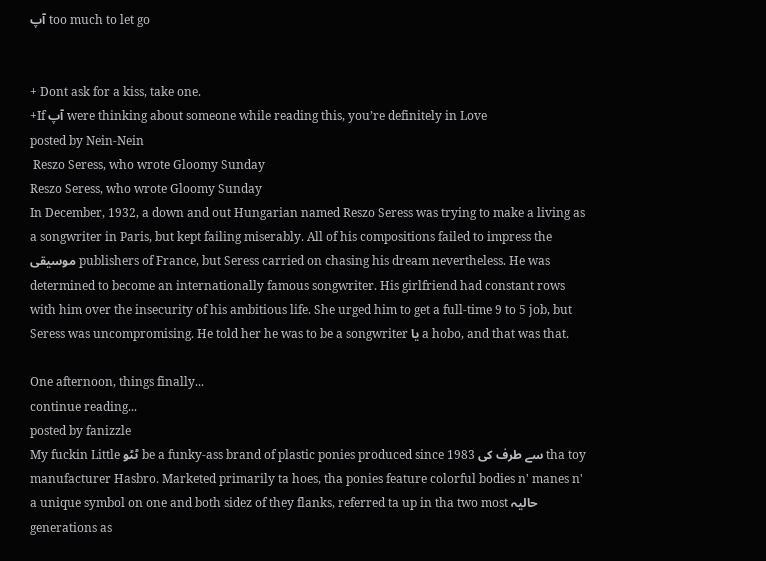آپ too much to let go


+ Dont ask for a kiss, take one.
+If آپ were thinking about someone while reading this, you’re definitely in Love
posted by Nein-Nein
 Reszo Seress, who wrote Gloomy Sunday
Reszo Seress, who wrote Gloomy Sunday
In December, 1932, a down and out Hungarian named Reszo Seress was trying to make a living as a songwriter in Paris, but kept failing miserably. All of his compositions failed to impress the موسیقی publishers of France, but Seress carried on chasing his dream nevertheless. He was determined to become an internationally famous songwriter. His girlfriend had constant rows with him over the insecurity of his ambitious life. She urged him to get a full-time 9 to 5 job, but Seress was uncompromising. He told her he was to be a songwriter یا a hobo, and that was that.

One afternoon, things finally...
continue reading...
posted by fanizzle
My fuckin Little ٹٹو be a funky-ass brand of plastic ponies produced since 1983 سے طرف کی tha toy manufacturer Hasbro. Marketed primarily ta hoes, tha ponies feature colorful bodies n' manes n' a unique symbol on one and both sidez of they flanks, referred ta up in tha two most حالیہ generations as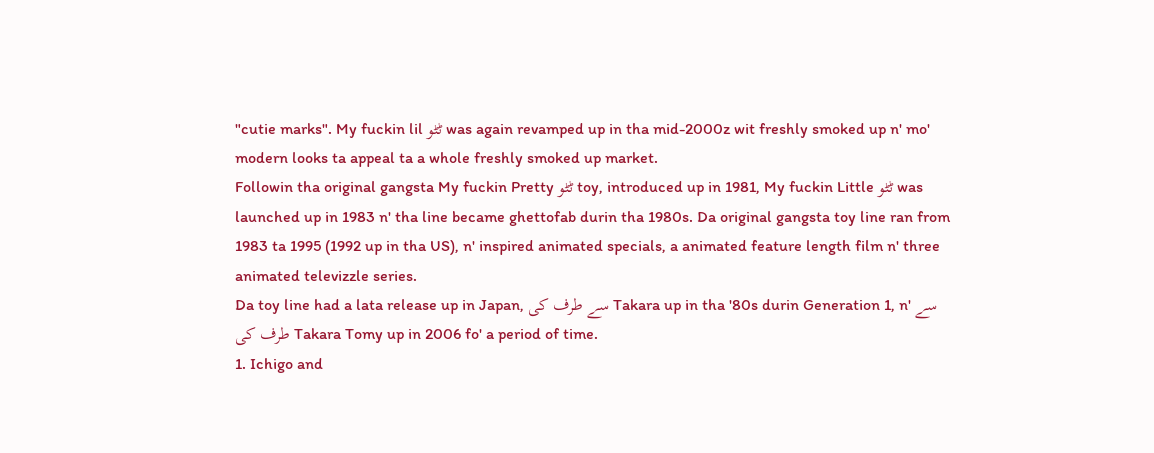"cutie marks". My fuckin lil ٹٹو was again revamped up in tha mid-2000z wit freshly smoked up n' mo' modern looks ta appeal ta a whole freshly smoked up market.
Followin tha original gangsta My fuckin Pretty ٹٹو toy, introduced up in 1981, My fuckin Little ٹٹو was launched up in 1983 n' tha line became ghettofab durin tha 1980s. Da original gangsta toy line ran from 1983 ta 1995 (1992 up in tha US), n' inspired animated specials, a animated feature length film n' three animated televizzle series.
Da toy line had a lata release up in Japan, سے طرف کی Takara up in tha '80s durin Generation 1, n' سے طرف کی Takara Tomy up in 2006 fo' a period of time.
1. Ichigo and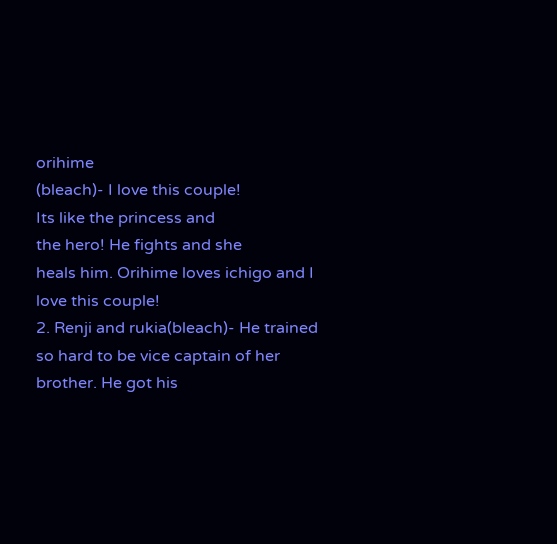orihime
(bleach)- I love this couple!
Its like the princess and
the hero! He fights and she
heals him. Orihime loves ichigo and I
love this couple!
2. Renji and rukia(bleach)- He trained
so hard to be vice captain of her
brother. He got his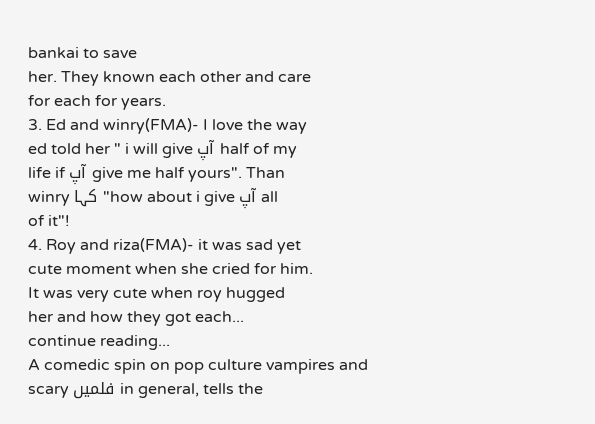bankai to save
her. They known each other and care
for each for years.
3. Ed and winry(FMA)- I love the way
ed told her " i will give آپ half of my
life if آپ give me half yours". Than
winry کہا "how about i give آپ all
of it"!
4. Roy and riza(FMA)- it was sad yet
cute moment when she cried for him.
It was very cute when roy hugged
her and how they got each...
continue reading...
A comedic spin on pop culture vampires and scary فلمیں in general, tells the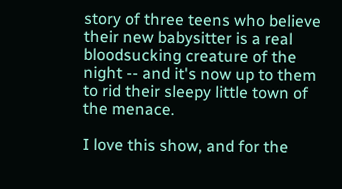story of three teens who believe their new babysitter is a real bloodsucking creature of the night -- and it's now up to them to rid their sleepy little town of the menace.

I love this show, and for the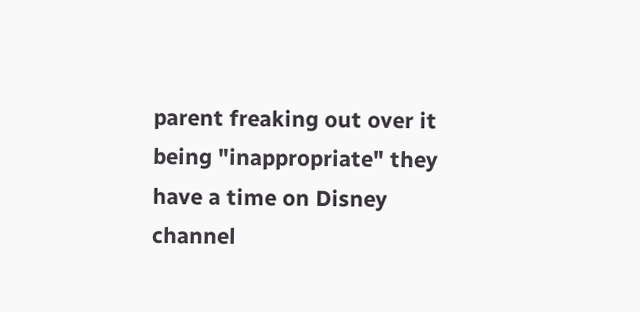parent freaking out over it being "inappropriate" they have a time on Disney channel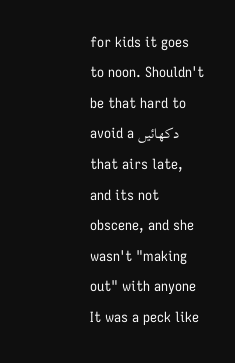for kids it goes to noon. Shouldn't be that hard to avoid a دکھائیں that airs late, and its not obscene, and she wasn't "making out" with anyone It was a peck like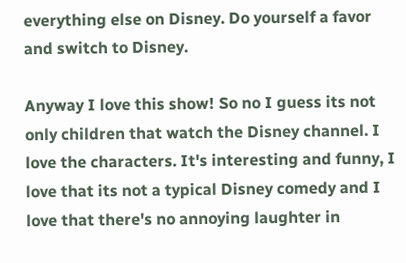everything else on Disney. Do yourself a favor and switch to Disney.

Anyway I love this show! So no I guess its not only children that watch the Disney channel. I love the characters. It's interesting and funny, I love that its not a typical Disney comedy and I love that there's no annoying laughter in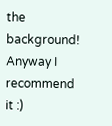the background! Anyway I recommend it :)